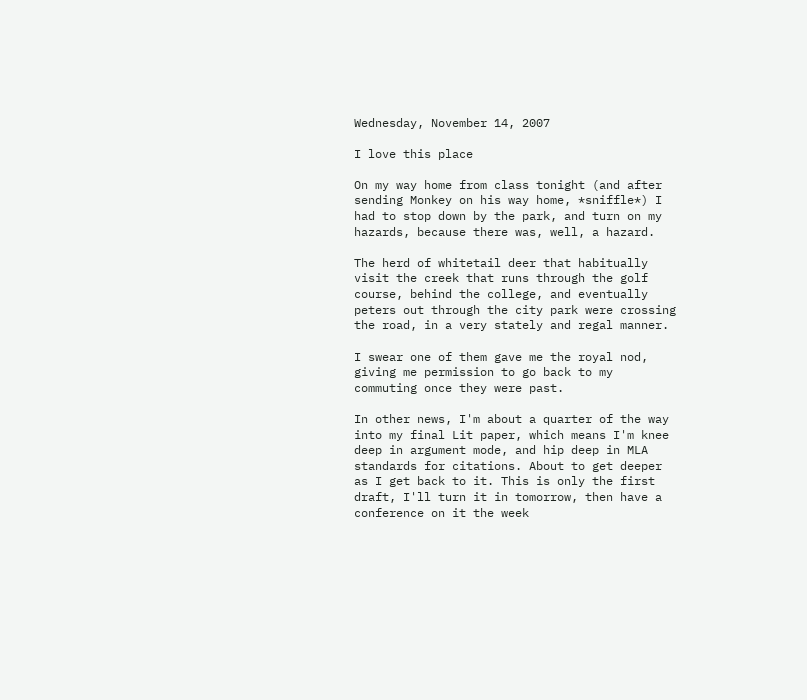Wednesday, November 14, 2007

I love this place

On my way home from class tonight (and after sending Monkey on his way home, *sniffle*) I had to stop down by the park, and turn on my hazards, because there was, well, a hazard.

The herd of whitetail deer that habitually visit the creek that runs through the golf course, behind the college, and eventually peters out through the city park were crossing the road, in a very stately and regal manner.

I swear one of them gave me the royal nod, giving me permission to go back to my commuting once they were past.

In other news, I'm about a quarter of the way into my final Lit paper, which means I'm knee deep in argument mode, and hip deep in MLA standards for citations. About to get deeper as I get back to it. This is only the first draft, I'll turn it in tomorrow, then have a conference on it the week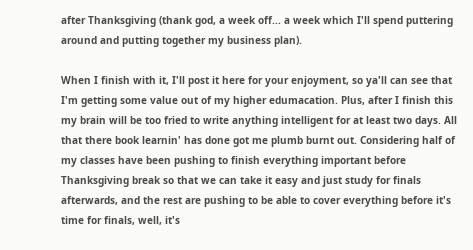after Thanksgiving (thank god, a week off... a week which I'll spend puttering around and putting together my business plan).

When I finish with it, I'll post it here for your enjoyment, so ya'll can see that I'm getting some value out of my higher edumacation. Plus, after I finish this my brain will be too fried to write anything intelligent for at least two days. All that there book learnin' has done got me plumb burnt out. Considering half of my classes have been pushing to finish everything important before Thanksgiving break so that we can take it easy and just study for finals afterwards, and the rest are pushing to be able to cover everything before it's time for finals, well, it's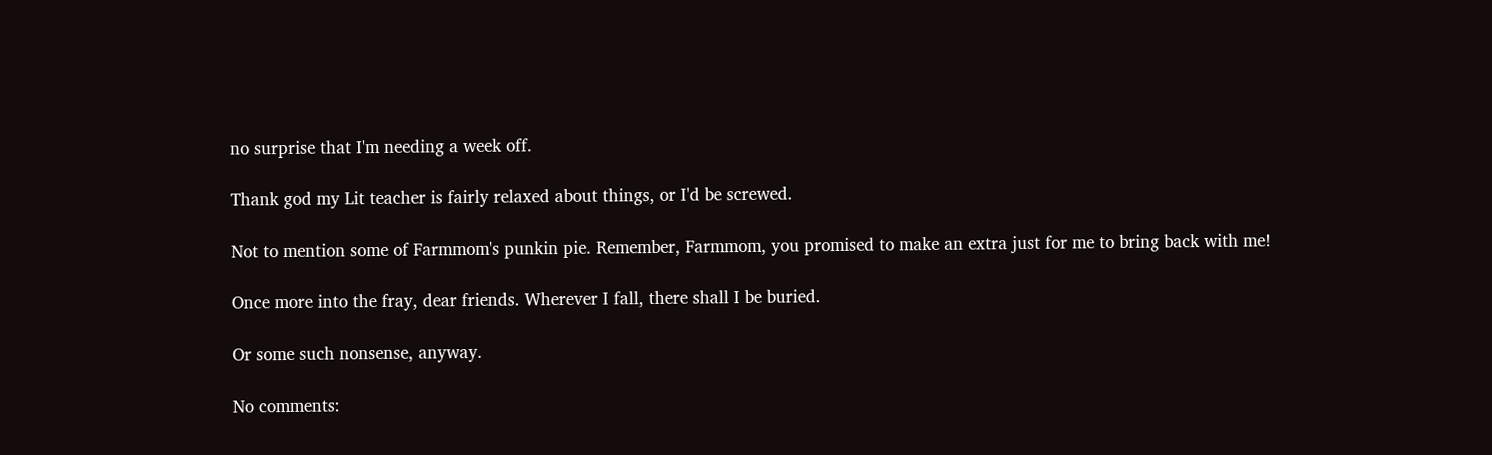no surprise that I'm needing a week off.

Thank god my Lit teacher is fairly relaxed about things, or I'd be screwed.

Not to mention some of Farmmom's punkin pie. Remember, Farmmom, you promised to make an extra just for me to bring back with me!

Once more into the fray, dear friends. Wherever I fall, there shall I be buried.

Or some such nonsense, anyway.

No comments: